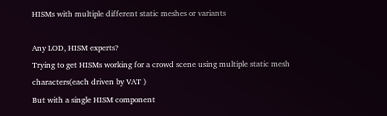HISMs with multiple different static meshes or variants

Any LOD, HISM experts?
Trying to get HISMs working for a crowd scene using multiple static mesh characters(each driven by VAT )
But with a single HISM component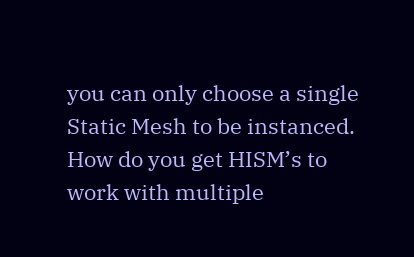you can only choose a single Static Mesh to be instanced.
How do you get HISM’s to work with multiple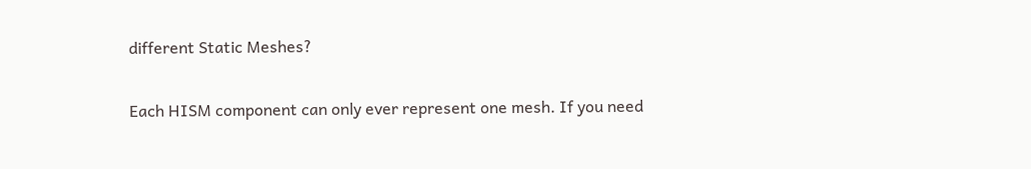different Static Meshes?

Each HISM component can only ever represent one mesh. If you need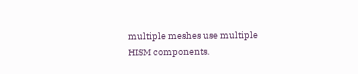multiple meshes use multiple HISM components.